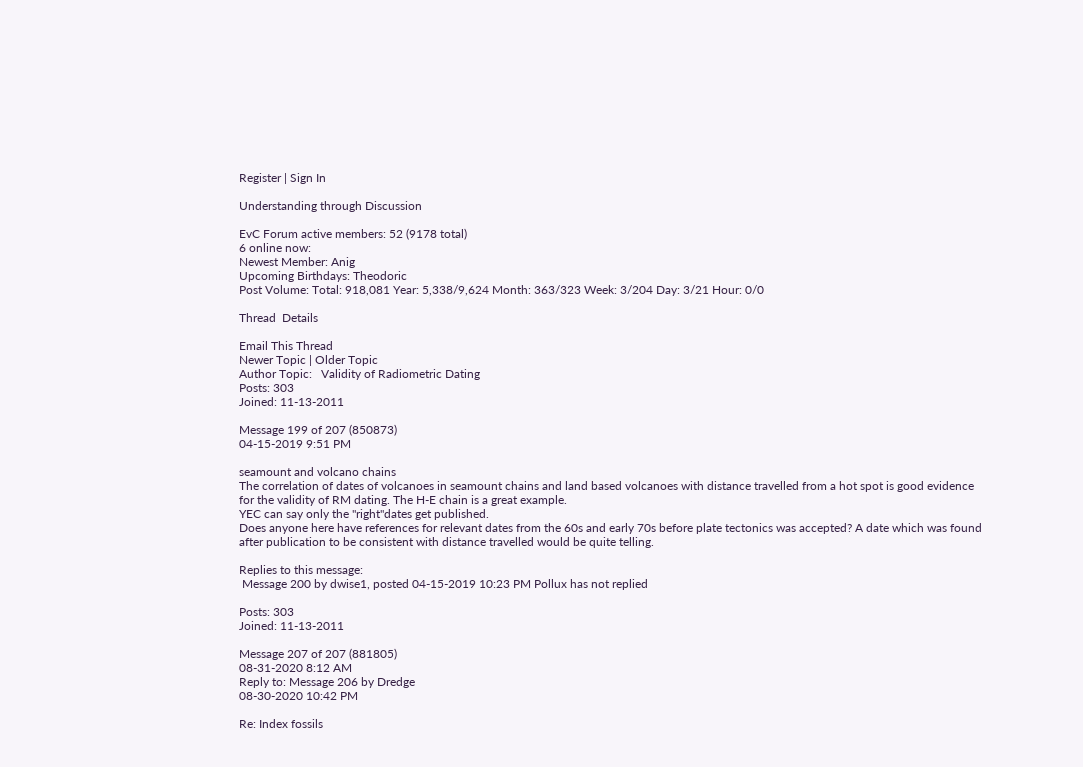Register | Sign In

Understanding through Discussion

EvC Forum active members: 52 (9178 total)
6 online now:
Newest Member: Anig
Upcoming Birthdays: Theodoric
Post Volume: Total: 918,081 Year: 5,338/9,624 Month: 363/323 Week: 3/204 Day: 3/21 Hour: 0/0

Thread  Details

Email This Thread
Newer Topic | Older Topic
Author Topic:   Validity of Radiometric Dating
Posts: 303
Joined: 11-13-2011

Message 199 of 207 (850873)
04-15-2019 9:51 PM

seamount and volcano chains
The correlation of dates of volcanoes in seamount chains and land based volcanoes with distance travelled from a hot spot is good evidence for the validity of RM dating. The H-E chain is a great example.
YEC can say only the "right"dates get published.
Does anyone here have references for relevant dates from the 60s and early 70s before plate tectonics was accepted? A date which was found after publication to be consistent with distance travelled would be quite telling.

Replies to this message:
 Message 200 by dwise1, posted 04-15-2019 10:23 PM Pollux has not replied

Posts: 303
Joined: 11-13-2011

Message 207 of 207 (881805)
08-31-2020 8:12 AM
Reply to: Message 206 by Dredge
08-30-2020 10:42 PM

Re: Index fossils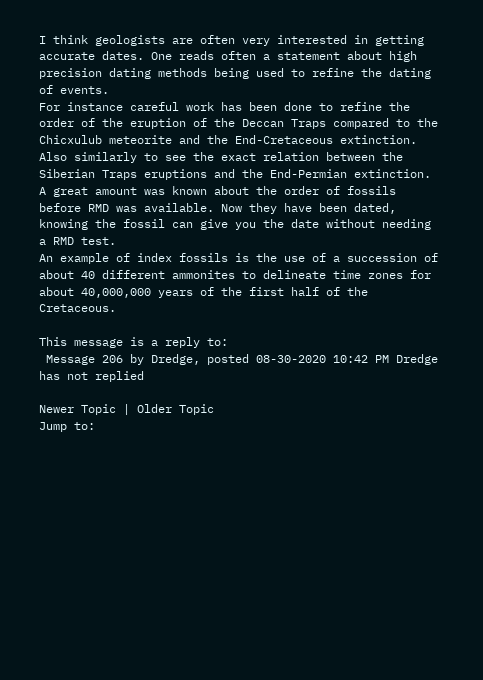I think geologists are often very interested in getting accurate dates. One reads often a statement about high precision dating methods being used to refine the dating of events.
For instance careful work has been done to refine the order of the eruption of the Deccan Traps compared to the Chicxulub meteorite and the End-Cretaceous extinction. Also similarly to see the exact relation between the Siberian Traps eruptions and the End-Permian extinction.
A great amount was known about the order of fossils before RMD was available. Now they have been dated, knowing the fossil can give you the date without needing a RMD test.
An example of index fossils is the use of a succession of about 40 different ammonites to delineate time zones for about 40,000,000 years of the first half of the Cretaceous.

This message is a reply to:
 Message 206 by Dredge, posted 08-30-2020 10:42 PM Dredge has not replied

Newer Topic | Older Topic
Jump to: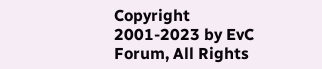Copyright 2001-2023 by EvC Forum, All Rights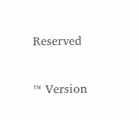Reserved

™ Version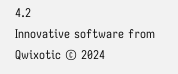4.2
Innovative software from Qwixotic © 2024